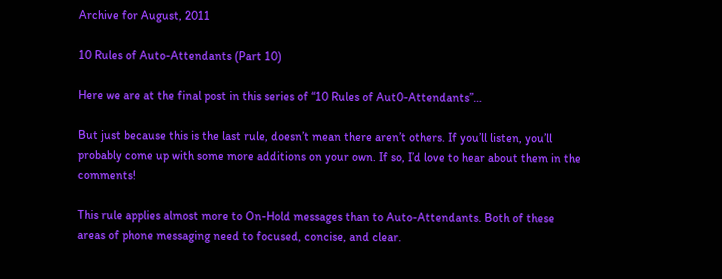Archive for August, 2011

10 Rules of Auto-Attendants (Part 10)

Here we are at the final post in this series of “10 Rules of Aut0-Attendants”…

But just because this is the last rule, doesn’t mean there aren’t others. If you’ll listen, you’ll probably come up with some more additions on your own. If so, I’d love to hear about them in the comments!

This rule applies almost more to On-Hold messages than to Auto-Attendants. Both of these areas of phone messaging need to focused, concise, and clear.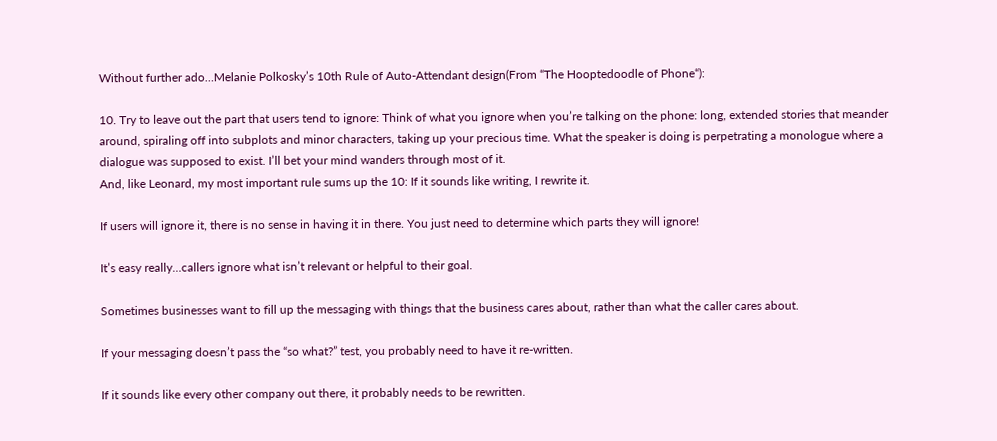Without further ado…Melanie Polkosky’s 10th Rule of Auto-Attendant design(From “The Hooptedoodle of Phone“):

10. Try to leave out the part that users tend to ignore: Think of what you ignore when you’re talking on the phone: long, extended stories that meander around, spiraling off into subplots and minor characters, taking up your precious time. What the speaker is doing is perpetrating a monologue where a dialogue was supposed to exist. I’ll bet your mind wanders through most of it.
And, like Leonard, my most important rule sums up the 10: If it sounds like writing, I rewrite it.

If users will ignore it, there is no sense in having it in there. You just need to determine which parts they will ignore!

It’s easy really…callers ignore what isn’t relevant or helpful to their goal.

Sometimes businesses want to fill up the messaging with things that the business cares about, rather than what the caller cares about.

If your messaging doesn’t pass the “so what?” test, you probably need to have it re-written.

If it sounds like every other company out there, it probably needs to be rewritten.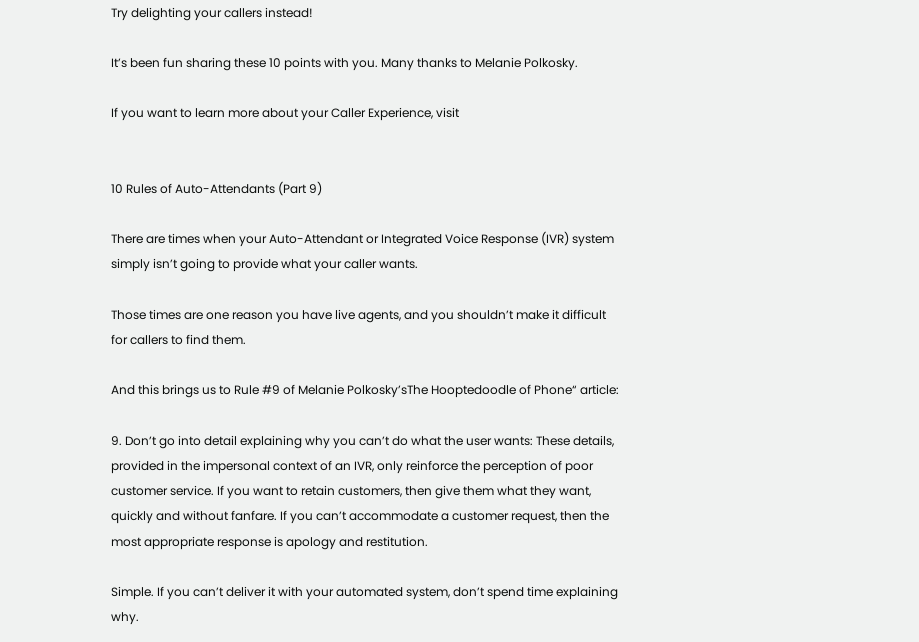Try delighting your callers instead!

It’s been fun sharing these 10 points with you. Many thanks to Melanie Polkosky.

If you want to learn more about your Caller Experience, visit


10 Rules of Auto-Attendants (Part 9)

There are times when your Auto-Attendant or Integrated Voice Response (IVR) system simply isn’t going to provide what your caller wants.

Those times are one reason you have live agents, and you shouldn’t make it difficult for callers to find them.

And this brings us to Rule #9 of Melanie Polkosky’sThe Hooptedoodle of Phone“ article:

9. Don’t go into detail explaining why you can’t do what the user wants: These details, provided in the impersonal context of an IVR, only reinforce the perception of poor customer service. If you want to retain customers, then give them what they want, quickly and without fanfare. If you can’t accommodate a customer request, then the most appropriate response is apology and restitution.

Simple. If you can’t deliver it with your automated system, don’t spend time explaining why.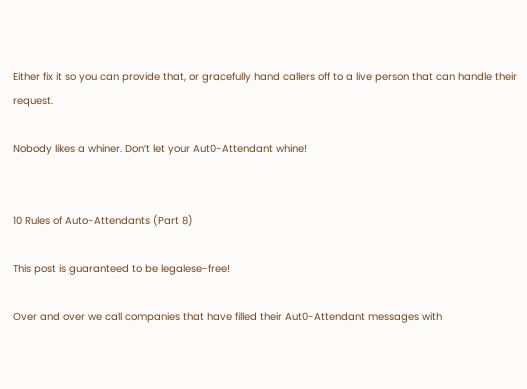Either fix it so you can provide that, or gracefully hand callers off to a live person that can handle their request.

Nobody likes a whiner. Don’t let your Aut0-Attendant whine!


10 Rules of Auto-Attendants (Part 8)

This post is guaranteed to be legalese-free!

Over and over we call companies that have filled their Aut0-Attendant messages with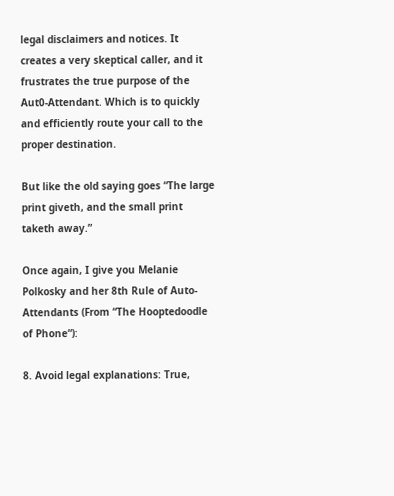legal disclaimers and notices. It creates a very skeptical caller, and it frustrates the true purpose of the Aut0-Attendant. Which is to quickly and efficiently route your call to the proper destination.

But like the old saying goes “The large print giveth, and the small print taketh away.”

Once again, I give you Melanie Polkosky and her 8th Rule of Auto-Attendants (From “The Hooptedoodle of Phone“):

8. Avoid legal explanations: True,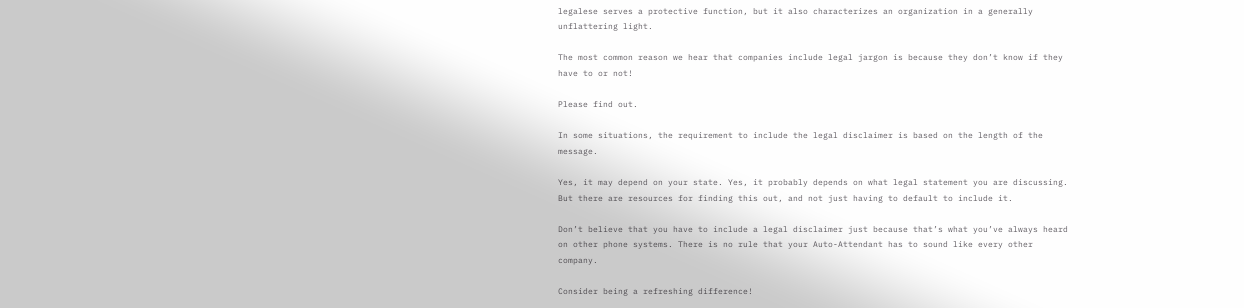legalese serves a protective function, but it also characterizes an organization in a generally unflattering light.

The most common reason we hear that companies include legal jargon is because they don’t know if they have to or not!

Please find out.

In some situations, the requirement to include the legal disclaimer is based on the length of the message.

Yes, it may depend on your state. Yes, it probably depends on what legal statement you are discussing. But there are resources for finding this out, and not just having to default to include it.

Don’t believe that you have to include a legal disclaimer just because that’s what you’ve always heard on other phone systems. There is no rule that your Auto-Attendant has to sound like every other company.

Consider being a refreshing difference!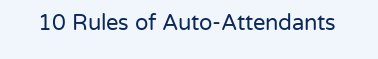10 Rules of Auto-Attendants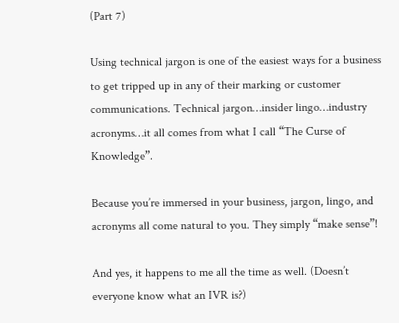(Part 7)

Using technical jargon is one of the easiest ways for a business to get tripped up in any of their marking or customer communications. Technical jargon…insider lingo…industry acronyms…it all comes from what I call “The Curse of Knowledge”.

Because you’re immersed in your business, jargon, lingo, and acronyms all come natural to you. They simply “make sense”!

And yes, it happens to me all the time as well. (Doesn’t everyone know what an IVR is?)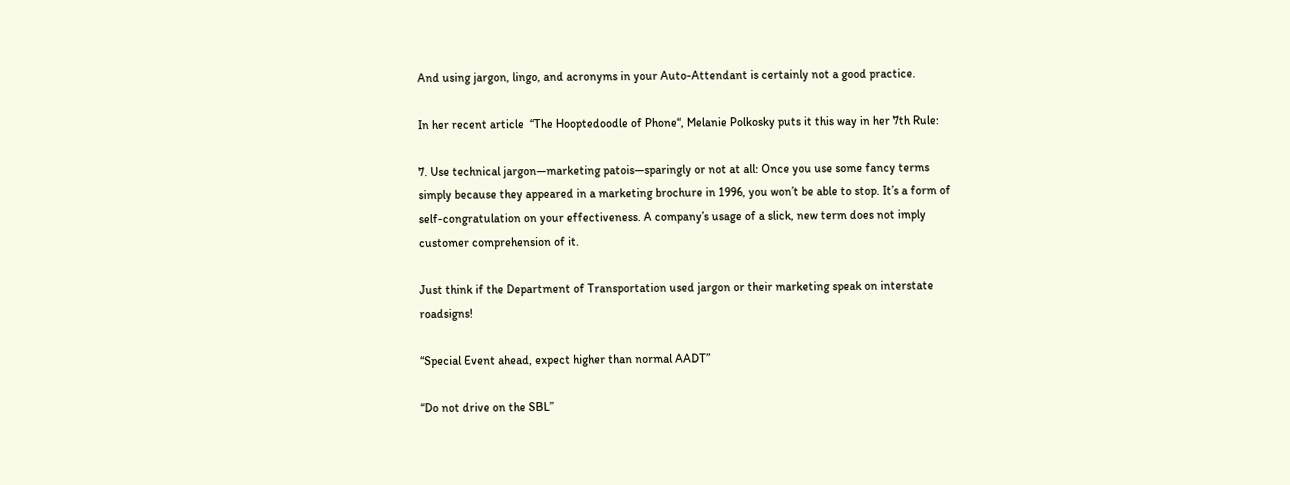And using jargon, lingo, and acronyms in your Auto-Attendant is certainly not a good practice.

In her recent article  “The Hooptedoodle of Phone“, Melanie Polkosky puts it this way in her 7th Rule:

7. Use technical jargon—marketing patois—sparingly or not at all: Once you use some fancy terms simply because they appeared in a marketing brochure in 1996, you won’t be able to stop. It’s a form of self-congratulation on your effectiveness. A company’s usage of a slick, new term does not imply customer comprehension of it.

Just think if the Department of Transportation used jargon or their marketing speak on interstate roadsigns!

“Special Event ahead, expect higher than normal AADT”

“Do not drive on the SBL”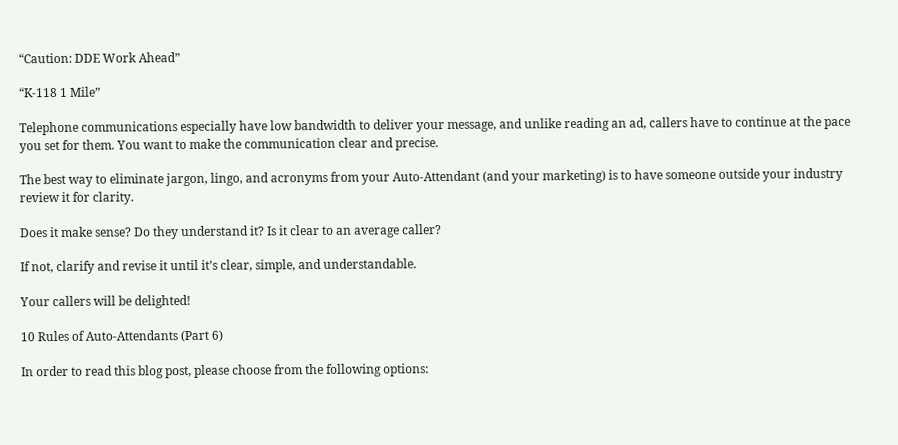“Caution: DDE Work Ahead”

“K-118 1 Mile”

Telephone communications especially have low bandwidth to deliver your message, and unlike reading an ad, callers have to continue at the pace you set for them. You want to make the communication clear and precise.

The best way to eliminate jargon, lingo, and acronyms from your Auto-Attendant (and your marketing) is to have someone outside your industry review it for clarity.

Does it make sense? Do they understand it? Is it clear to an average caller?

If not, clarify and revise it until it’s clear, simple, and understandable.

Your callers will be delighted!

10 Rules of Auto-Attendants (Part 6)

In order to read this blog post, please choose from the following options: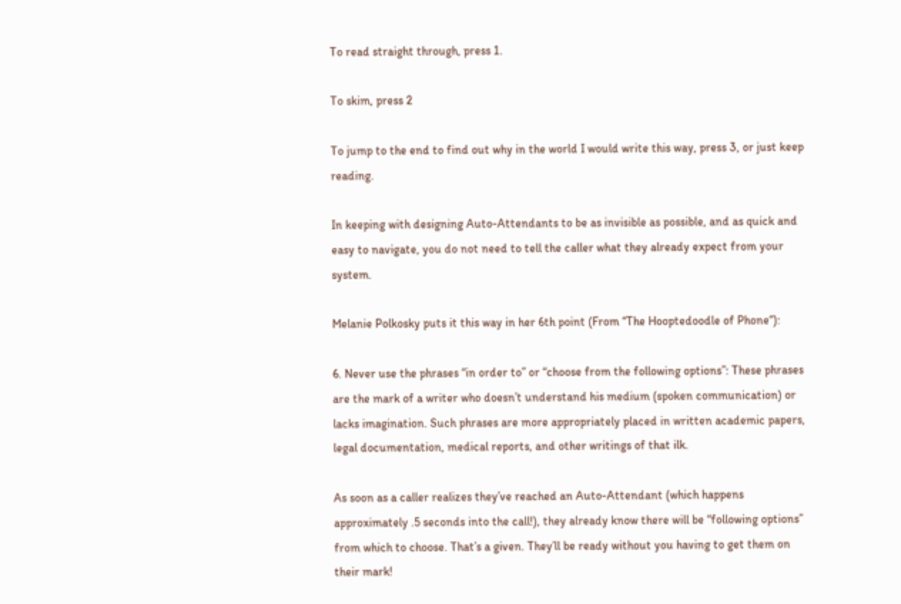To read straight through, press 1.

To skim, press 2

To jump to the end to find out why in the world I would write this way, press 3, or just keep reading.

In keeping with designing Auto-Attendants to be as invisible as possible, and as quick and easy to navigate, you do not need to tell the caller what they already expect from your system.

Melanie Polkosky puts it this way in her 6th point (From “The Hooptedoodle of Phone“):

6. Never use the phrases “in order to” or “choose from the following options”: These phrases are the mark of a writer who doesn’t understand his medium (spoken communication) or lacks imagination. Such phrases are more appropriately placed in written academic papers, legal documentation, medical reports, and other writings of that ilk.

As soon as a caller realizes they’ve reached an Auto-Attendant (which happens approximately .5 seconds into the call!), they already know there will be “following options” from which to choose. That’s a given. They’ll be ready without you having to get them on their mark!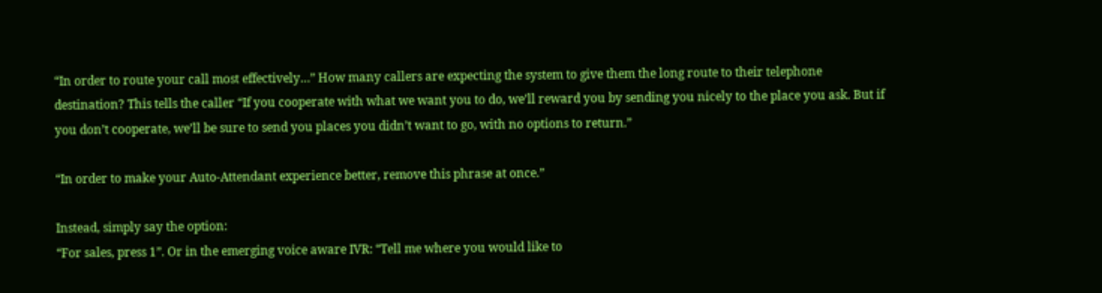“In order to route your call most effectively…” How many callers are expecting the system to give them the long route to their telephone destination? This tells the caller “If you cooperate with what we want you to do, we’ll reward you by sending you nicely to the place you ask. But if you don’t cooperate, we’ll be sure to send you places you didn’t want to go, with no options to return.”

“In order to make your Auto-Attendant experience better, remove this phrase at once.”

Instead, simply say the option:
“For sales, press 1”. Or in the emerging voice aware IVR: “Tell me where you would like to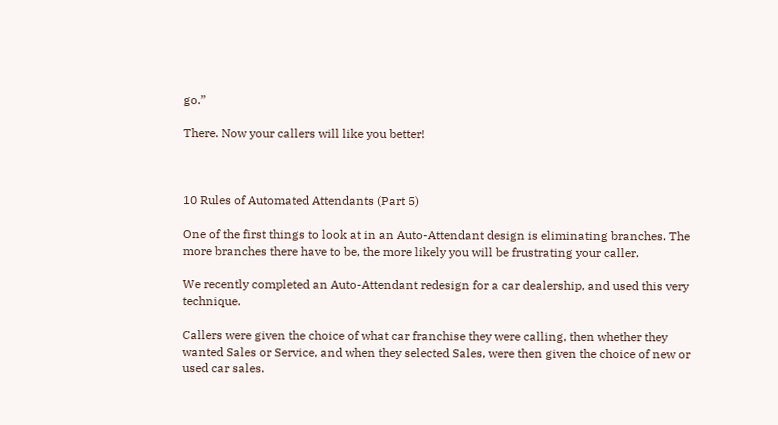go.”

There. Now your callers will like you better!



10 Rules of Automated Attendants (Part 5)

One of the first things to look at in an Auto-Attendant design is eliminating branches. The more branches there have to be, the more likely you will be frustrating your caller.

We recently completed an Auto-Attendant redesign for a car dealership, and used this very technique.

Callers were given the choice of what car franchise they were calling, then whether they wanted Sales or Service, and when they selected Sales, were then given the choice of new or used car sales.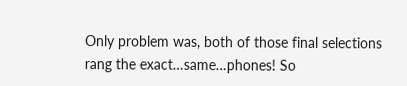Only problem was, both of those final selections rang the exact…same…phones! So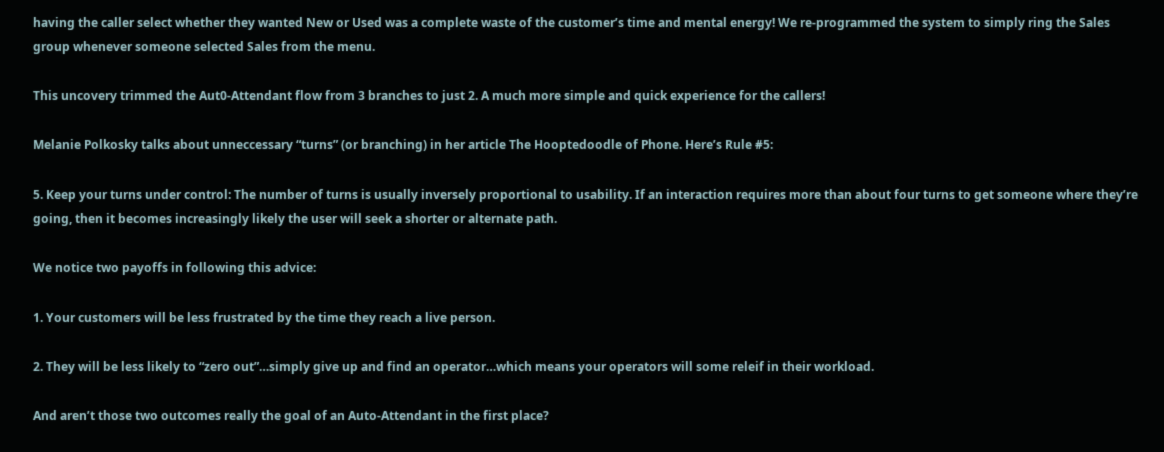having the caller select whether they wanted New or Used was a complete waste of the customer’s time and mental energy! We re-programmed the system to simply ring the Sales group whenever someone selected Sales from the menu.

This uncovery trimmed the Aut0-Attendant flow from 3 branches to just 2. A much more simple and quick experience for the callers!

Melanie Polkosky talks about unneccessary “turns” (or branching) in her article The Hooptedoodle of Phone. Here’s Rule #5:

5. Keep your turns under control: The number of turns is usually inversely proportional to usability. If an interaction requires more than about four turns to get someone where they’re going, then it becomes increasingly likely the user will seek a shorter or alternate path.

We notice two payoffs in following this advice:

1. Your customers will be less frustrated by the time they reach a live person.

2. They will be less likely to “zero out”…simply give up and find an operator…which means your operators will some releif in their workload.

And aren’t those two outcomes really the goal of an Auto-Attendant in the first place?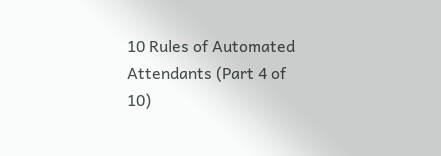10 Rules of Automated Attendants (Part 4 of 10)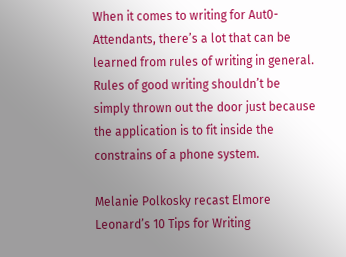When it comes to writing for Aut0-Attendants, there’s a lot that can be learned from rules of writing in general. Rules of good writing shouldn’t be simply thrown out the door just because the application is to fit inside the constrains of a phone system.

Melanie Polkosky recast Elmore Leonard’s 10 Tips for Writing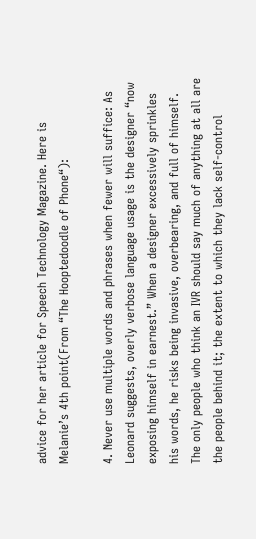advice for her article for Speech Technology Magazine. Here is Melanie’s 4th point(From “The Hooptedoodle of Phone“):

4. Never use multiple words and phrases when fewer will suffice: As Leonard suggests, overly verbose language usage is the designer “now exposing himself in earnest.” When a designer excessively sprinkles his words, he risks being invasive, overbearing, and full of himself. The only people who think an IVR should say much of anything at all are the people behind it; the extent to which they lack self-control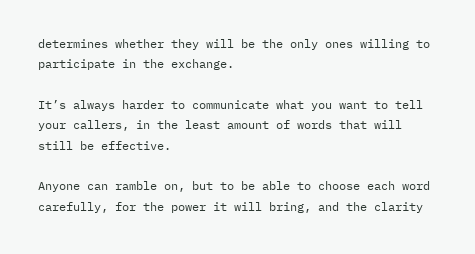determines whether they will be the only ones willing to participate in the exchange.

It’s always harder to communicate what you want to tell your callers, in the least amount of words that will still be effective.

Anyone can ramble on, but to be able to choose each word carefully, for the power it will bring, and the clarity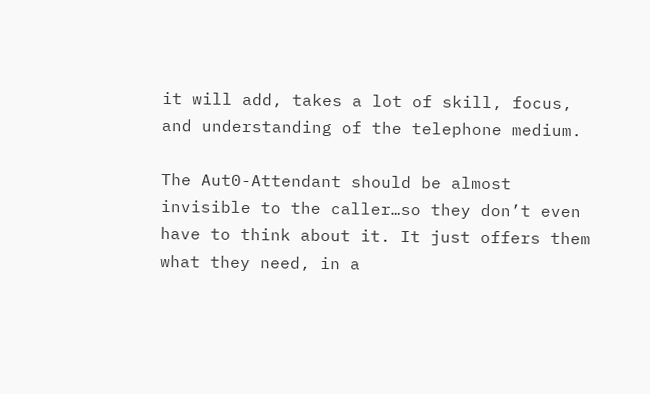it will add, takes a lot of skill, focus, and understanding of the telephone medium.

The Aut0-Attendant should be almost invisible to the caller…so they don’t even have to think about it. It just offers them what they need, in a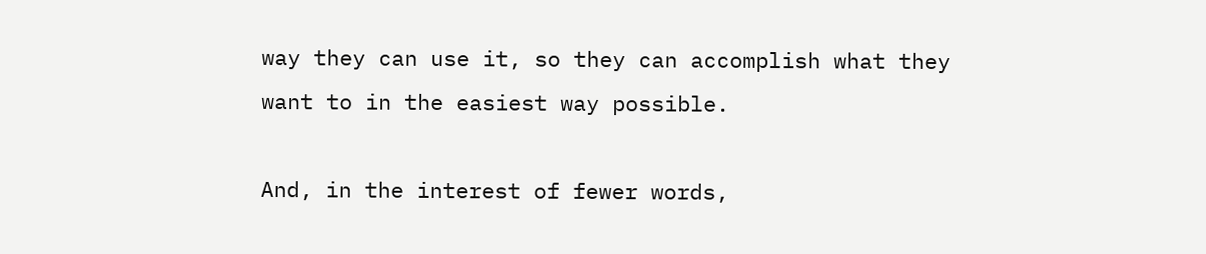way they can use it, so they can accomplish what they want to in the easiest way possible.

And, in the interest of fewer words,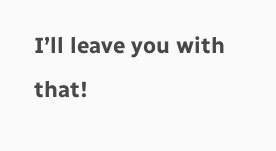I’ll leave you with that!